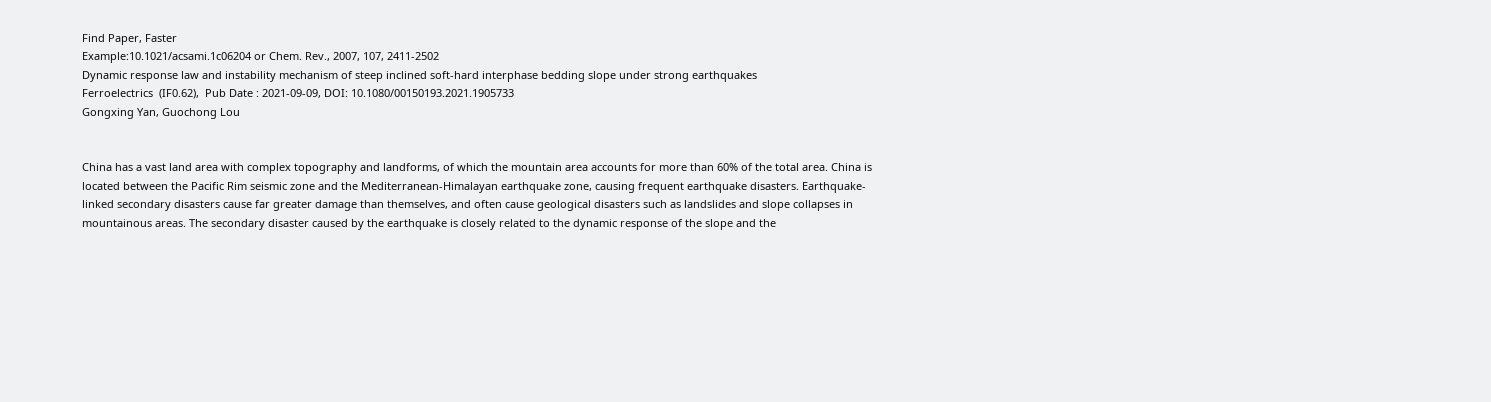Find Paper, Faster
Example:10.1021/acsami.1c06204 or Chem. Rev., 2007, 107, 2411-2502
Dynamic response law and instability mechanism of steep inclined soft-hard interphase bedding slope under strong earthquakes
Ferroelectrics  (IF0.62),  Pub Date : 2021-09-09, DOI: 10.1080/00150193.2021.1905733
Gongxing Yan, Guochong Lou


China has a vast land area with complex topography and landforms, of which the mountain area accounts for more than 60% of the total area. China is located between the Pacific Rim seismic zone and the Mediterranean-Himalayan earthquake zone, causing frequent earthquake disasters. Earthquake-linked secondary disasters cause far greater damage than themselves, and often cause geological disasters such as landslides and slope collapses in mountainous areas. The secondary disaster caused by the earthquake is closely related to the dynamic response of the slope and the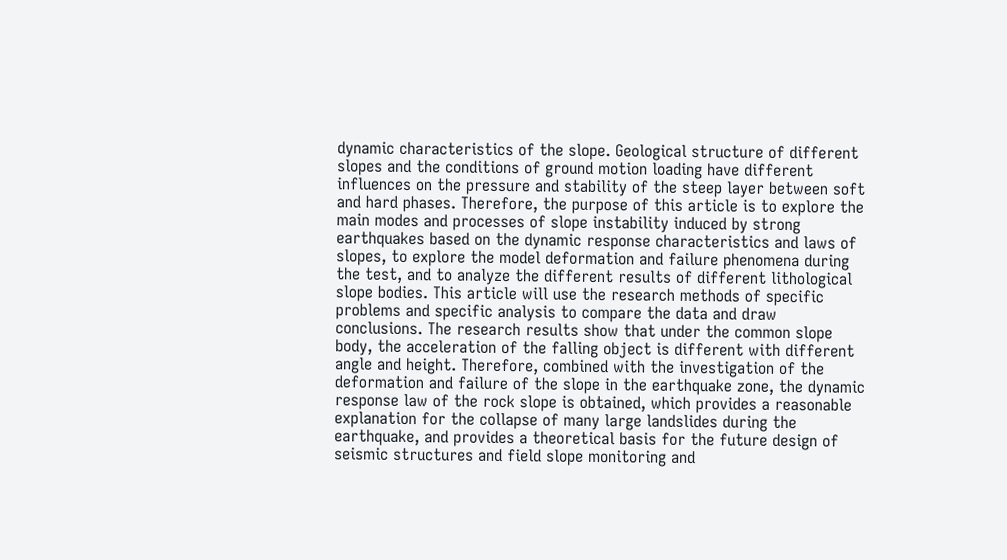dynamic characteristics of the slope. Geological structure of different slopes and the conditions of ground motion loading have different influences on the pressure and stability of the steep layer between soft and hard phases. Therefore, the purpose of this article is to explore the main modes and processes of slope instability induced by strong earthquakes based on the dynamic response characteristics and laws of slopes, to explore the model deformation and failure phenomena during the test, and to analyze the different results of different lithological slope bodies. This article will use the research methods of specific problems and specific analysis to compare the data and draw conclusions. The research results show that under the common slope body, the acceleration of the falling object is different with different angle and height. Therefore, combined with the investigation of the deformation and failure of the slope in the earthquake zone, the dynamic response law of the rock slope is obtained, which provides a reasonable explanation for the collapse of many large landslides during the earthquake, and provides a theoretical basis for the future design of seismic structures and field slope monitoring and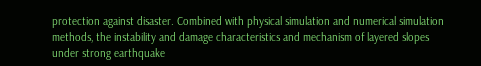protection against disaster. Combined with physical simulation and numerical simulation methods, the instability and damage characteristics and mechanism of layered slopes under strong earthquake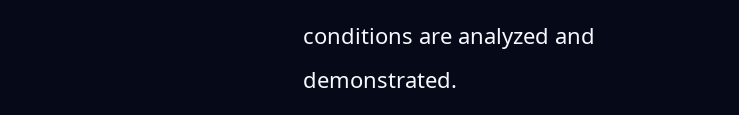conditions are analyzed and demonstrated.